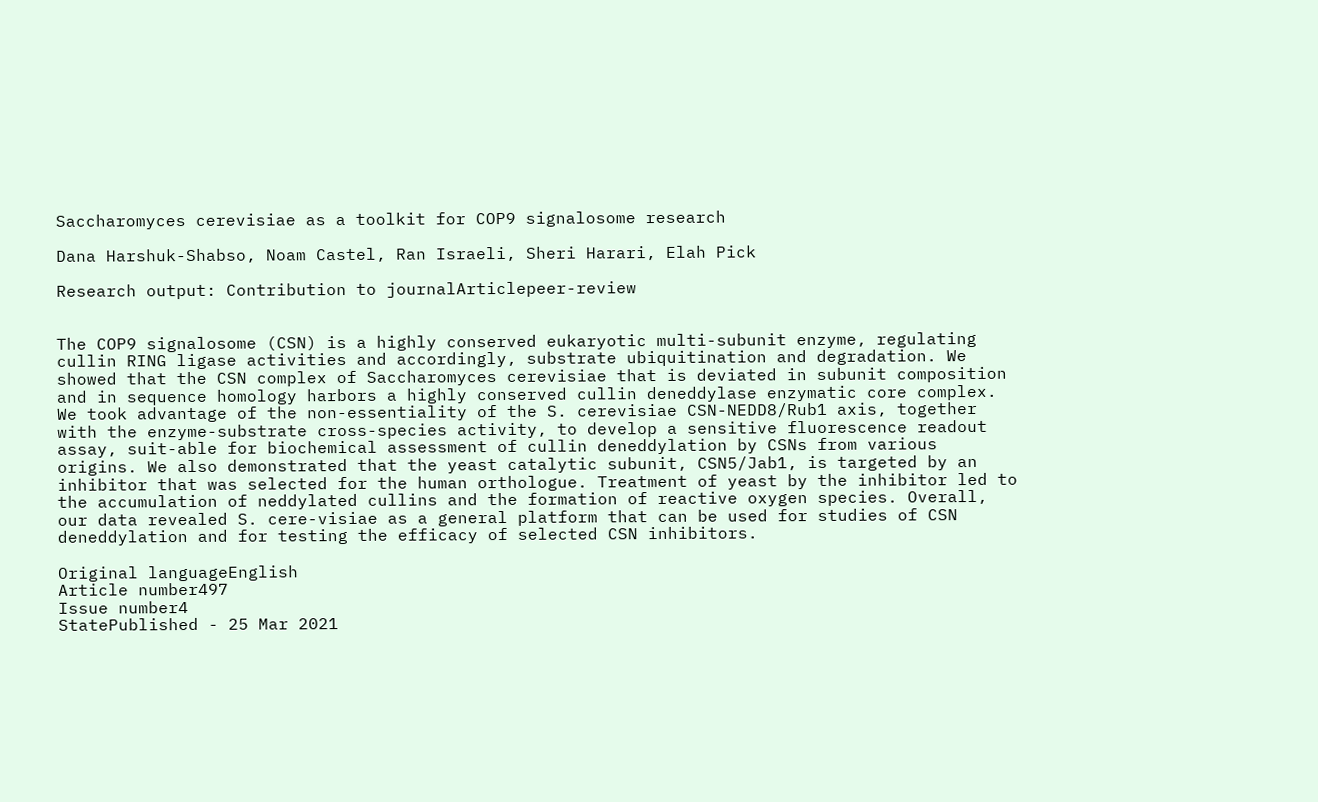Saccharomyces cerevisiae as a toolkit for COP9 signalosome research

Dana Harshuk-Shabso, Noam Castel, Ran Israeli, Sheri Harari, Elah Pick

Research output: Contribution to journalArticlepeer-review


The COP9 signalosome (CSN) is a highly conserved eukaryotic multi-subunit enzyme, regulating cullin RING ligase activities and accordingly, substrate ubiquitination and degradation. We showed that the CSN complex of Saccharomyces cerevisiae that is deviated in subunit composition and in sequence homology harbors a highly conserved cullin deneddylase enzymatic core complex. We took advantage of the non-essentiality of the S. cerevisiae CSN-NEDD8/Rub1 axis, together with the enzyme-substrate cross-species activity, to develop a sensitive fluorescence readout assay, suit-able for biochemical assessment of cullin deneddylation by CSNs from various origins. We also demonstrated that the yeast catalytic subunit, CSN5/Jab1, is targeted by an inhibitor that was selected for the human orthologue. Treatment of yeast by the inhibitor led to the accumulation of neddylated cullins and the formation of reactive oxygen species. Overall, our data revealed S. cere-visiae as a general platform that can be used for studies of CSN deneddylation and for testing the efficacy of selected CSN inhibitors.

Original languageEnglish
Article number497
Issue number4
StatePublished - 25 Mar 2021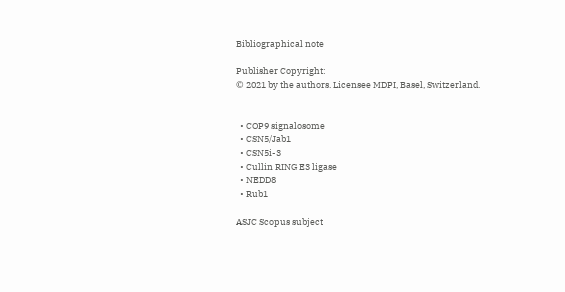Bibliographical note

Publisher Copyright:
© 2021 by the authors. Licensee MDPI, Basel, Switzerland.


  • COP9 signalosome
  • CSN5/Jab1
  • CSN5i-3
  • Cullin RING E3 ligase
  • NEDD8
  • Rub1

ASJC Scopus subject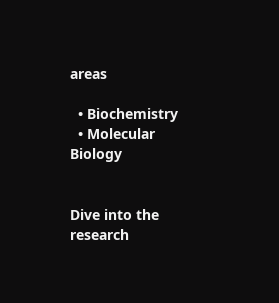areas

  • Biochemistry
  • Molecular Biology


Dive into the research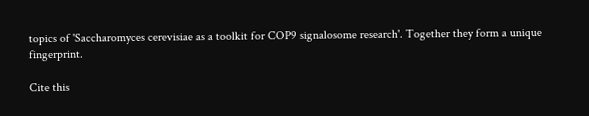topics of 'Saccharomyces cerevisiae as a toolkit for COP9 signalosome research'. Together they form a unique fingerprint.

Cite this